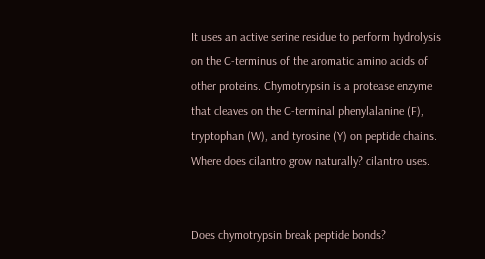It uses an active serine residue to perform hydrolysis on the C-terminus of the aromatic amino acids of other proteins. Chymotrypsin is a protease enzyme that cleaves on the C-terminal phenylalanine (F), tryptophan (W), and tyrosine (Y) on peptide chains.
Where does cilantro grow naturally? cilantro uses.


Does chymotrypsin break peptide bonds?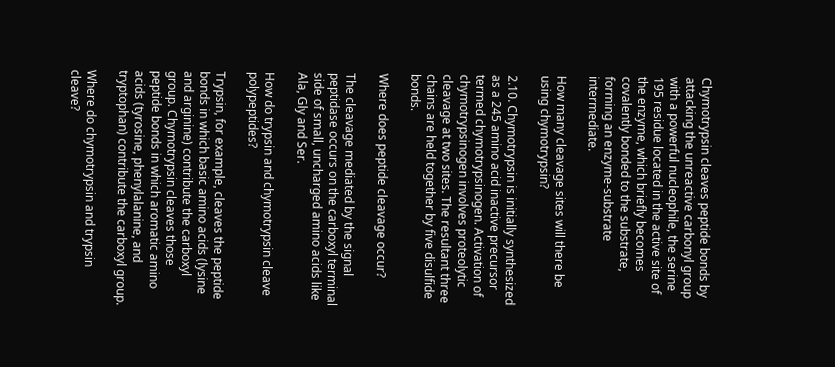Chymotrypsin cleaves peptide bonds by attacking the unreactive carbonyl group with a powerful nucleophile, the serine 195 residue located in the active site of the enzyme, which briefly becomes covalently bonded to the substrate, forming an enzyme-substrate intermediate.

How many cleavage sites will there be using chymotrypsin?

2.10. Chymotrypsin is initially synthesized as a 245 amino acid inactive precursor termed chymotrypsinogen. Activation of chymotrypsinogen involves proteolytic cleavage at two sites. The resultant three chains are held together by five disulfide bonds.

Where does peptide cleavage occur?

The cleavage mediated by the signal peptidase occurs on the carboxyl terminal side of small, uncharged amino acids like Ala, Gly and Ser.

How do trypsin and chymotrypsin cleave polypeptides?

Trypsin, for example, cleaves the peptide bonds in which basic amino acids (lysine and arginine) contribute the carboxyl group. Chymotrypsin cleaves those peptide bonds in which aromatic amino acids (tyrosine, phenylalanine, and tryptophan) contribute the carboxyl group.

Where do chymotrypsin and trypsin cleave?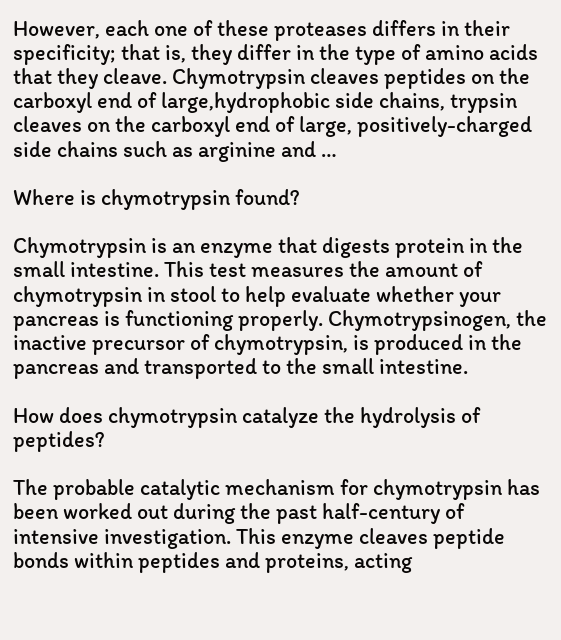However, each one of these proteases differs in their specificity; that is, they differ in the type of amino acids that they cleave. Chymotrypsin cleaves peptides on the carboxyl end of large,hydrophobic side chains, trypsin cleaves on the carboxyl end of large, positively-charged side chains such as arginine and …

Where is chymotrypsin found?

Chymotrypsin is an enzyme that digests protein in the small intestine. This test measures the amount of chymotrypsin in stool to help evaluate whether your pancreas is functioning properly. Chymotrypsinogen, the inactive precursor of chymotrypsin, is produced in the pancreas and transported to the small intestine.

How does chymotrypsin catalyze the hydrolysis of peptides?

The probable catalytic mechanism for chymotrypsin has been worked out during the past half-century of intensive investigation. This enzyme cleaves peptide bonds within peptides and proteins, acting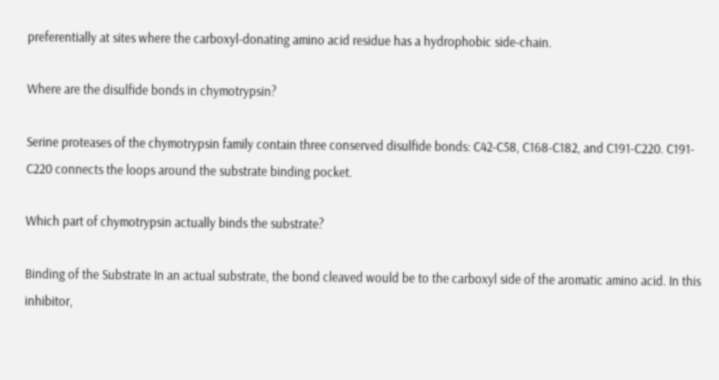preferentially at sites where the carboxyl-donating amino acid residue has a hydrophobic side-chain.

Where are the disulfide bonds in chymotrypsin?

Serine proteases of the chymotrypsin family contain three conserved disulfide bonds: C42-C58, C168-C182, and C191-C220. C191-C220 connects the loops around the substrate binding pocket.

Which part of chymotrypsin actually binds the substrate?

Binding of the Substrate In an actual substrate, the bond cleaved would be to the carboxyl side of the aromatic amino acid. In this inhibitor,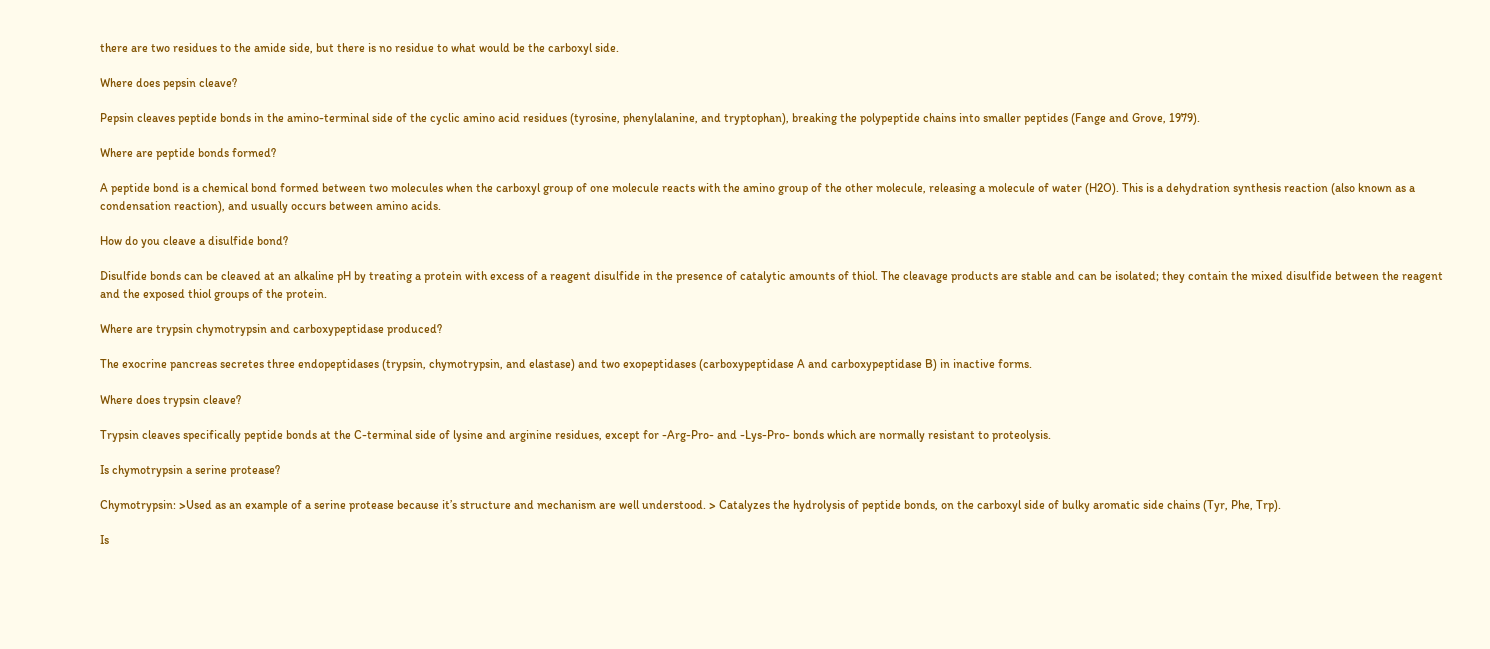there are two residues to the amide side, but there is no residue to what would be the carboxyl side.

Where does pepsin cleave?

Pepsin cleaves peptide bonds in the amino-terminal side of the cyclic amino acid residues (tyrosine, phenylalanine, and tryptophan), breaking the polypeptide chains into smaller peptides (Fange and Grove, 1979).

Where are peptide bonds formed?

A peptide bond is a chemical bond formed between two molecules when the carboxyl group of one molecule reacts with the amino group of the other molecule, releasing a molecule of water (H2O). This is a dehydration synthesis reaction (also known as a condensation reaction), and usually occurs between amino acids.

How do you cleave a disulfide bond?

Disulfide bonds can be cleaved at an alkaline pH by treating a protein with excess of a reagent disulfide in the presence of catalytic amounts of thiol. The cleavage products are stable and can be isolated; they contain the mixed disulfide between the reagent and the exposed thiol groups of the protein.

Where are trypsin chymotrypsin and carboxypeptidase produced?

The exocrine pancreas secretes three endopeptidases (trypsin, chymotrypsin, and elastase) and two exopeptidases (carboxypeptidase A and carboxypeptidase B) in inactive forms.

Where does trypsin cleave?

Trypsin cleaves specifically peptide bonds at the C-terminal side of lysine and arginine residues, except for -Arg-Pro- and -Lys-Pro- bonds which are normally resistant to proteolysis.

Is chymotrypsin a serine protease?

Chymotrypsin: >Used as an example of a serine protease because it’s structure and mechanism are well understood. > Catalyzes the hydrolysis of peptide bonds, on the carboxyl side of bulky aromatic side chains (Tyr, Phe, Trp).

Is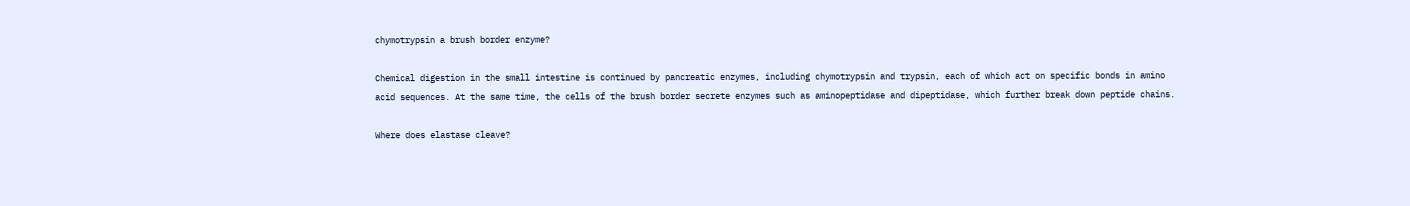chymotrypsin a brush border enzyme?

Chemical digestion in the small intestine is continued by pancreatic enzymes, including chymotrypsin and trypsin, each of which act on specific bonds in amino acid sequences. At the same time, the cells of the brush border secrete enzymes such as aminopeptidase and dipeptidase, which further break down peptide chains.

Where does elastase cleave?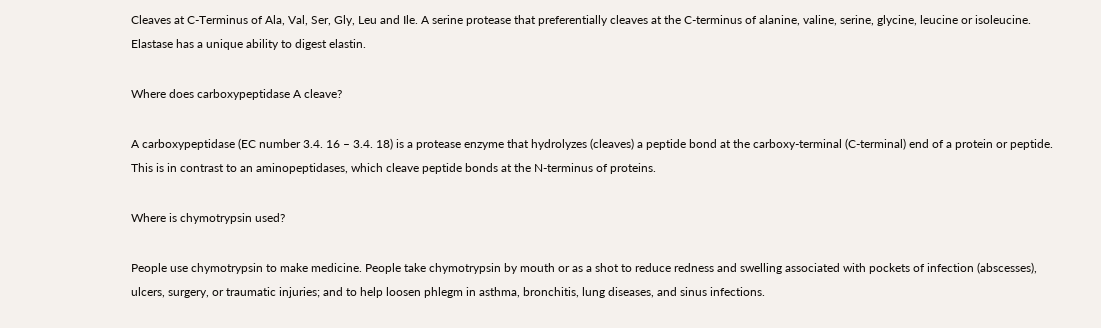Cleaves at C-Terminus of Ala, Val, Ser, Gly, Leu and Ile. A serine protease that preferentially cleaves at the C-terminus of alanine, valine, serine, glycine, leucine or isoleucine. Elastase has a unique ability to digest elastin.

Where does carboxypeptidase A cleave?

A carboxypeptidase (EC number 3.4. 16 – 3.4. 18) is a protease enzyme that hydrolyzes (cleaves) a peptide bond at the carboxy-terminal (C-terminal) end of a protein or peptide. This is in contrast to an aminopeptidases, which cleave peptide bonds at the N-terminus of proteins.

Where is chymotrypsin used?

People use chymotrypsin to make medicine. People take chymotrypsin by mouth or as a shot to reduce redness and swelling associated with pockets of infection (abscesses), ulcers, surgery, or traumatic injuries; and to help loosen phlegm in asthma, bronchitis, lung diseases, and sinus infections.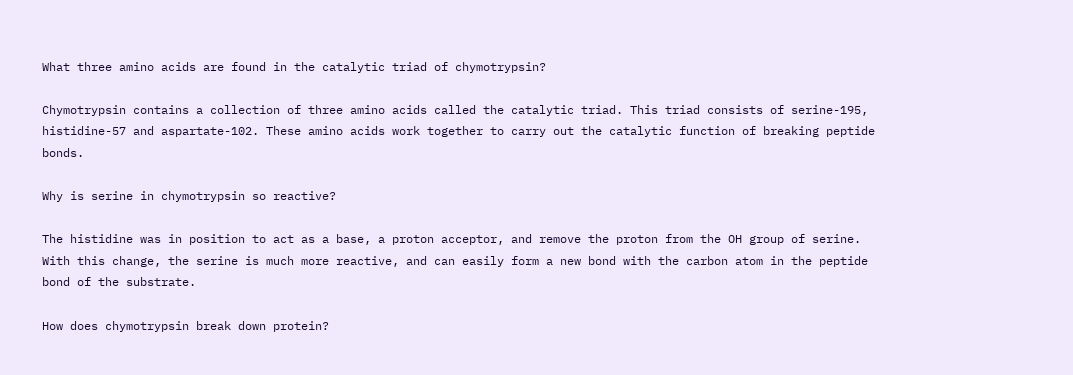What three amino acids are found in the catalytic triad of chymotrypsin?

Chymotrypsin contains a collection of three amino acids called the catalytic triad. This triad consists of serine-195, histidine-57 and aspartate-102. These amino acids work together to carry out the catalytic function of breaking peptide bonds.

Why is serine in chymotrypsin so reactive?

The histidine was in position to act as a base, a proton acceptor, and remove the proton from the OH group of serine. With this change, the serine is much more reactive, and can easily form a new bond with the carbon atom in the peptide bond of the substrate.

How does chymotrypsin break down protein?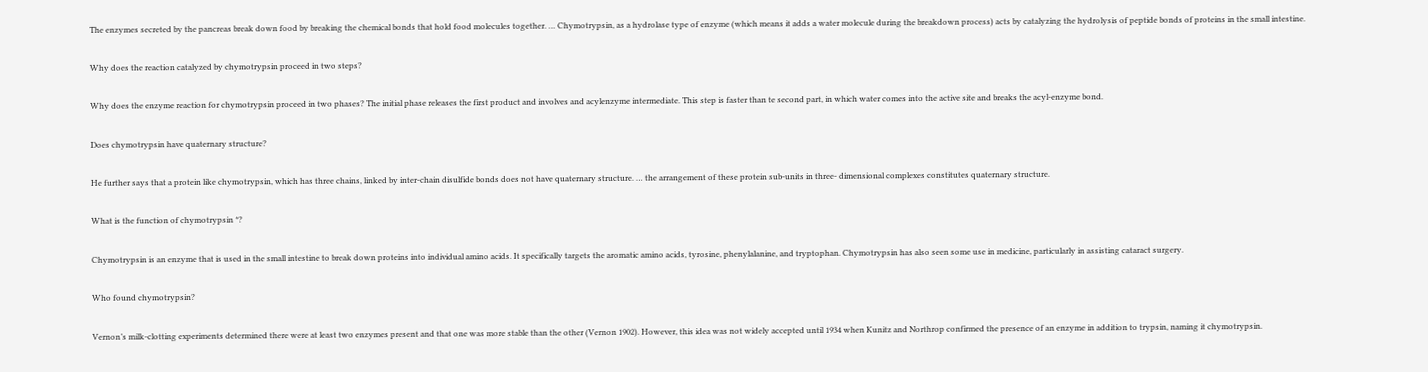The enzymes secreted by the pancreas break down food by breaking the chemical bonds that hold food molecules together. … Chymotrypsin, as a hydrolase type of enzyme (which means it adds a water molecule during the breakdown process) acts by catalyzing the hydrolysis of peptide bonds of proteins in the small intestine.

Why does the reaction catalyzed by chymotrypsin proceed in two steps?

Why does the enzyme reaction for chymotrypsin proceed in two phases? The initial phase releases the first product and involves and acylenzyme intermediate. This step is faster than te second part, in which water comes into the active site and breaks the acyl-enzyme bond.

Does chymotrypsin have quaternary structure?

He further says that a protein like chymotrypsin, which has three chains, linked by inter-chain disulfide bonds does not have quaternary structure. … the arrangement of these protein sub-units in three- dimensional complexes constitutes quaternary structure.

What is the function of chymotrypsin *?

Chymotrypsin is an enzyme that is used in the small intestine to break down proteins into individual amino acids. It specifically targets the aromatic amino acids, tyrosine, phenylalanine, and tryptophan. Chymotrypsin has also seen some use in medicine, particularly in assisting cataract surgery.

Who found chymotrypsin?

Vernon’s milk-clotting experiments determined there were at least two enzymes present and that one was more stable than the other (Vernon 1902). However, this idea was not widely accepted until 1934 when Kunitz and Northrop confirmed the presence of an enzyme in addition to trypsin, naming it chymotrypsin.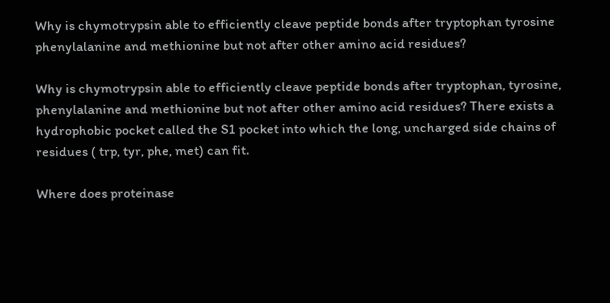Why is chymotrypsin able to efficiently cleave peptide bonds after tryptophan tyrosine phenylalanine and methionine but not after other amino acid residues?

Why is chymotrypsin able to efficiently cleave peptide bonds after tryptophan, tyrosine, phenylalanine and methionine but not after other amino acid residues? There exists a hydrophobic pocket called the S1 pocket into which the long, uncharged side chains of residues ( trp, tyr, phe, met) can fit.

Where does proteinase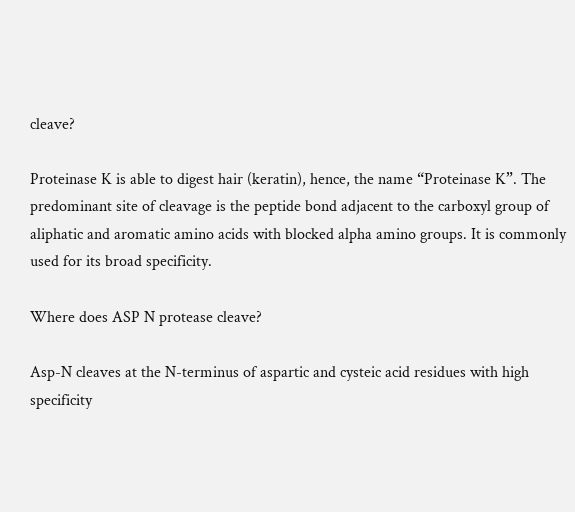cleave?

Proteinase K is able to digest hair (keratin), hence, the name “Proteinase K”. The predominant site of cleavage is the peptide bond adjacent to the carboxyl group of aliphatic and aromatic amino acids with blocked alpha amino groups. It is commonly used for its broad specificity.

Where does ASP N protease cleave?

Asp-N cleaves at the N-terminus of aspartic and cysteic acid residues with high specificity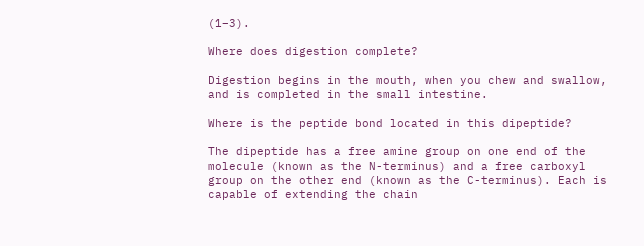(1–3).

Where does digestion complete?

Digestion begins in the mouth, when you chew and swallow, and is completed in the small intestine.

Where is the peptide bond located in this dipeptide?

The dipeptide has a free amine group on one end of the molecule (known as the N-terminus) and a free carboxyl group on the other end (known as the C-terminus). Each is capable of extending the chain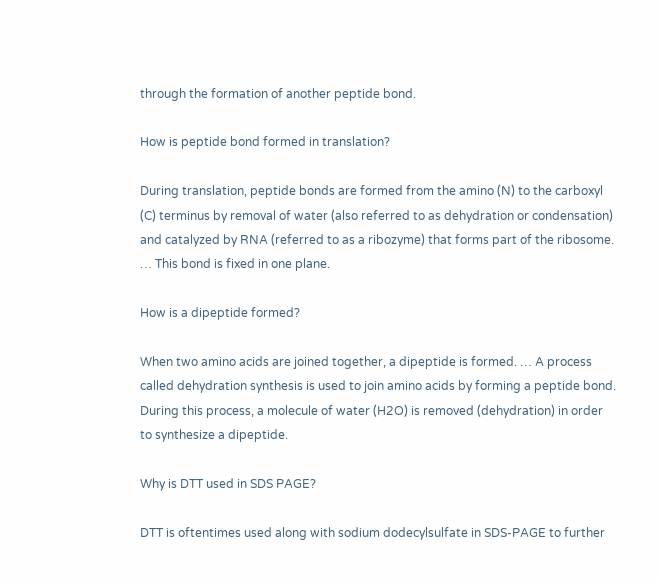through the formation of another peptide bond.

How is peptide bond formed in translation?

During translation, peptide bonds are formed from the amino (N) to the carboxyl (C) terminus by removal of water (also referred to as dehydration or condensation) and catalyzed by RNA (referred to as a ribozyme) that forms part of the ribosome. … This bond is fixed in one plane.

How is a dipeptide formed?

When two amino acids are joined together, a dipeptide is formed. … A process called dehydration synthesis is used to join amino acids by forming a peptide bond. During this process, a molecule of water (H2O) is removed (dehydration) in order to synthesize a dipeptide.

Why is DTT used in SDS PAGE?

DTT is oftentimes used along with sodium dodecylsulfate in SDS-PAGE to further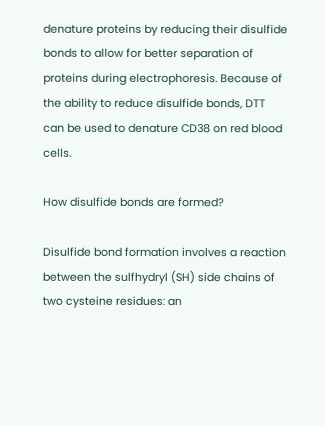denature proteins by reducing their disulfide bonds to allow for better separation of proteins during electrophoresis. Because of the ability to reduce disulfide bonds, DTT can be used to denature CD38 on red blood cells.

How disulfide bonds are formed?

Disulfide bond formation involves a reaction between the sulfhydryl (SH) side chains of two cysteine residues: an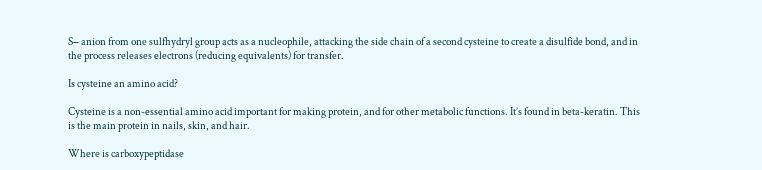S− anion from one sulfhydryl group acts as a nucleophile, attacking the side chain of a second cysteine to create a disulfide bond, and in the process releases electrons (reducing equivalents) for transfer.

Is cysteine an amino acid?

Cysteine is a non-essential amino acid important for making protein, and for other metabolic functions. It’s found in beta-keratin. This is the main protein in nails, skin, and hair.

Where is carboxypeptidase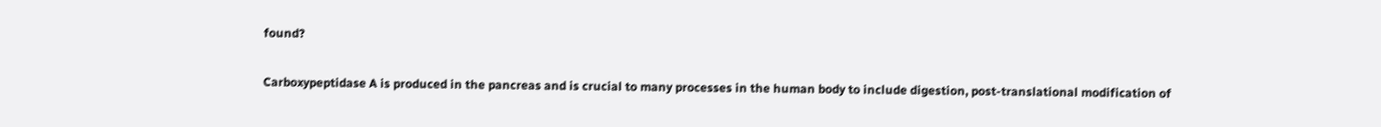found?

Carboxypeptidase A is produced in the pancreas and is crucial to many processes in the human body to include digestion, post-translational modification of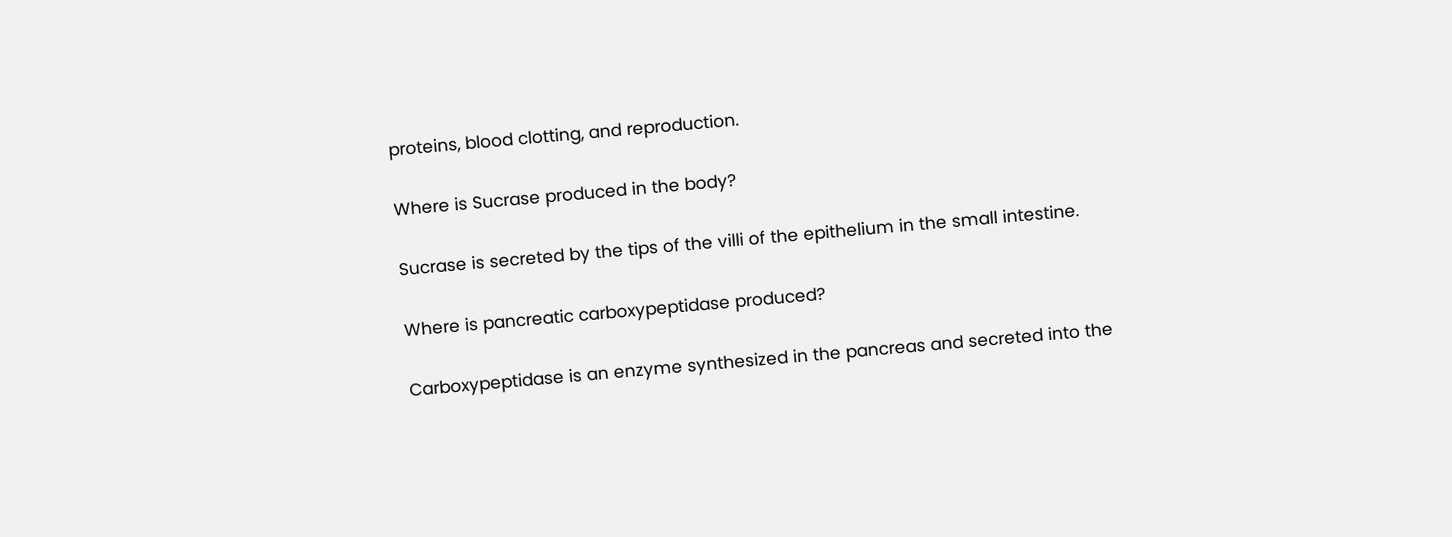proteins, blood clotting, and reproduction.

Where is Sucrase produced in the body?

Sucrase is secreted by the tips of the villi of the epithelium in the small intestine.

Where is pancreatic carboxypeptidase produced?

Carboxypeptidase is an enzyme synthesized in the pancreas and secreted into the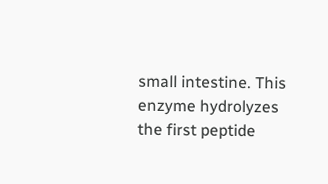small intestine. This enzyme hydrolyzes the first peptide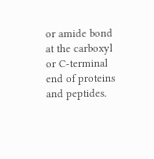or amide bond at the carboxyl or C-terminal end of proteins and peptides.